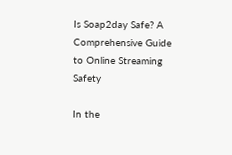Is Soap2day Safe? A Comprehensive Guide to Online Streaming Safety

In the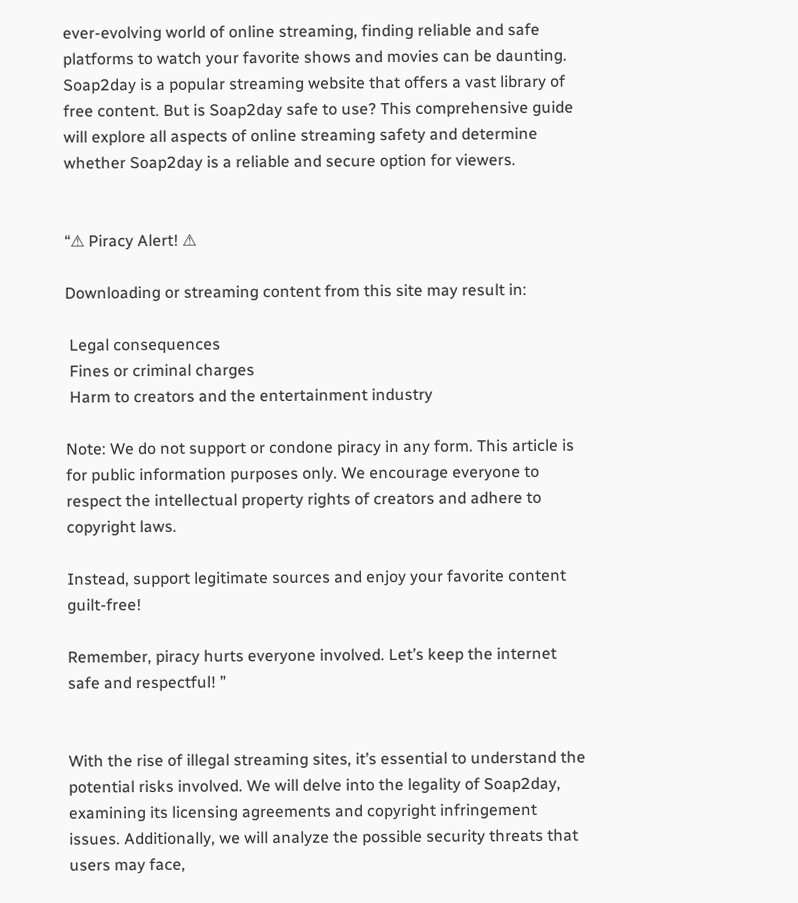ever-evolving world of online streaming, finding reliable and safe platforms to watch your favorite shows and movies can be daunting. Soap2day is a popular streaming website that offers a vast library of free content. But is Soap2day safe to use? This comprehensive guide will explore all aspects of online streaming safety and determine whether Soap2day is a reliable and secure option for viewers.


“⚠ Piracy Alert! ⚠

Downloading or streaming content from this site may result in:

 Legal consequences
 Fines or criminal charges
 Harm to creators and the entertainment industry

Note: We do not support or condone piracy in any form. This article is for public information purposes only. We encourage everyone to respect the intellectual property rights of creators and adhere to copyright laws.

Instead, support legitimate sources and enjoy your favorite content guilt-free!

Remember, piracy hurts everyone involved. Let’s keep the internet safe and respectful! ”


With the rise of illegal streaming sites, it’s essential to understand the potential risks involved. We will delve into the legality of Soap2day, examining its licensing agreements and copyright infringement issues. Additionally, we will analyze the possible security threats that users may face,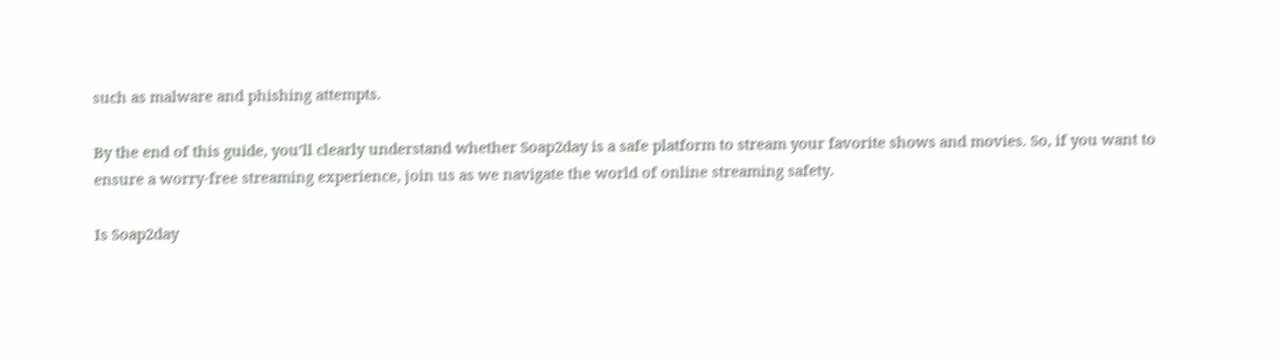such as malware and phishing attempts.

By the end of this guide, you’ll clearly understand whether Soap2day is a safe platform to stream your favorite shows and movies. So, if you want to ensure a worry-free streaming experience, join us as we navigate the world of online streaming safety.

Is Soap2day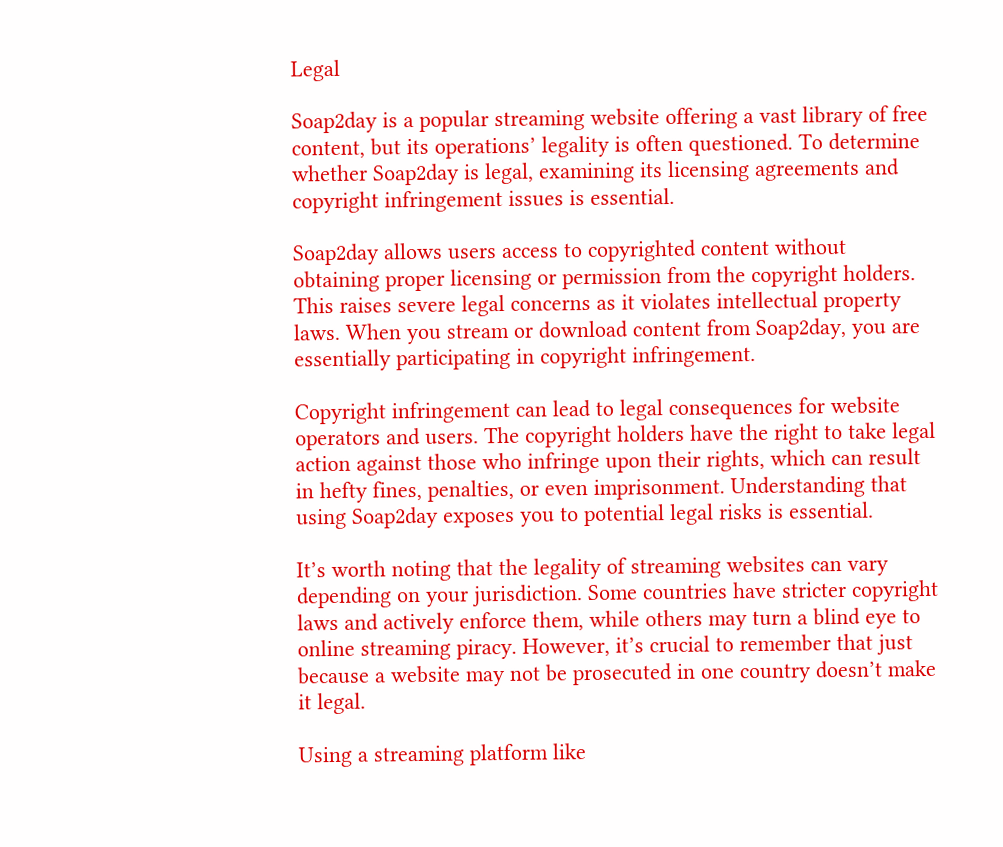Legal

Soap2day is a popular streaming website offering a vast library of free content, but its operations’ legality is often questioned. To determine whether Soap2day is legal, examining its licensing agreements and copyright infringement issues is essential.

Soap2day allows users access to copyrighted content without obtaining proper licensing or permission from the copyright holders. This raises severe legal concerns as it violates intellectual property laws. When you stream or download content from Soap2day, you are essentially participating in copyright infringement.

Copyright infringement can lead to legal consequences for website operators and users. The copyright holders have the right to take legal action against those who infringe upon their rights, which can result in hefty fines, penalties, or even imprisonment. Understanding that using Soap2day exposes you to potential legal risks is essential.

It’s worth noting that the legality of streaming websites can vary depending on your jurisdiction. Some countries have stricter copyright laws and actively enforce them, while others may turn a blind eye to online streaming piracy. However, it’s crucial to remember that just because a website may not be prosecuted in one country doesn’t make it legal.

Using a streaming platform like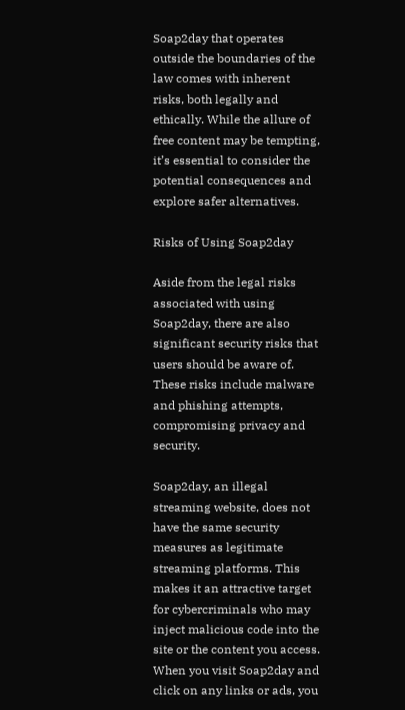Soap2day that operates outside the boundaries of the law comes with inherent risks, both legally and ethically. While the allure of free content may be tempting, it’s essential to consider the potential consequences and explore safer alternatives.

Risks of Using Soap2day

Aside from the legal risks associated with using Soap2day, there are also significant security risks that users should be aware of. These risks include malware and phishing attempts, compromising privacy and security.

Soap2day, an illegal streaming website, does not have the same security measures as legitimate streaming platforms. This makes it an attractive target for cybercriminals who may inject malicious code into the site or the content you access. When you visit Soap2day and click on any links or ads, you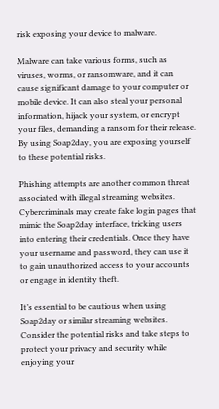risk exposing your device to malware.

Malware can take various forms, such as viruses, worms, or ransomware, and it can cause significant damage to your computer or mobile device. It can also steal your personal information, hijack your system, or encrypt your files, demanding a ransom for their release. By using Soap2day, you are exposing yourself to these potential risks.

Phishing attempts are another common threat associated with illegal streaming websites. Cybercriminals may create fake login pages that mimic the Soap2day interface, tricking users into entering their credentials. Once they have your username and password, they can use it to gain unauthorized access to your accounts or engage in identity theft.

It’s essential to be cautious when using Soap2day or similar streaming websites. Consider the potential risks and take steps to protect your privacy and security while enjoying your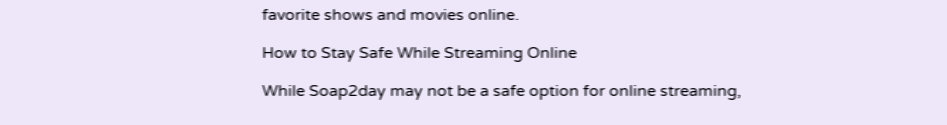favorite shows and movies online.

How to Stay Safe While Streaming Online

While Soap2day may not be a safe option for online streaming,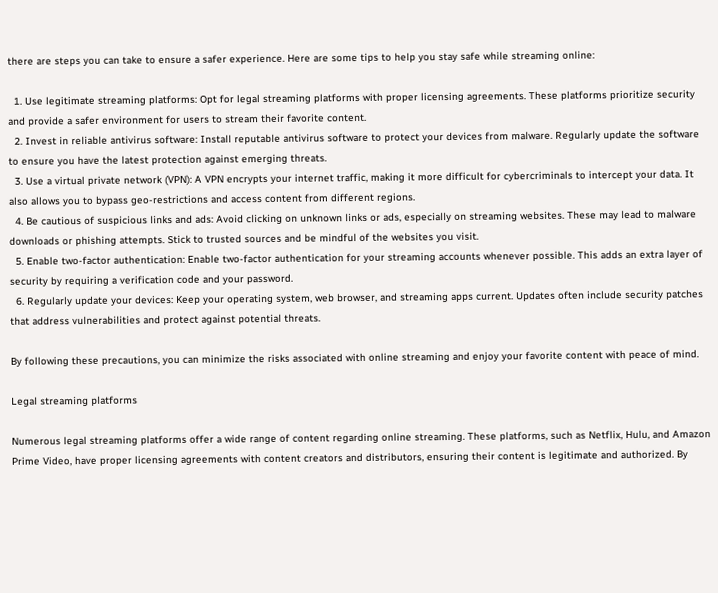there are steps you can take to ensure a safer experience. Here are some tips to help you stay safe while streaming online:

  1. Use legitimate streaming platforms: Opt for legal streaming platforms with proper licensing agreements. These platforms prioritize security and provide a safer environment for users to stream their favorite content.
  2. Invest in reliable antivirus software: Install reputable antivirus software to protect your devices from malware. Regularly update the software to ensure you have the latest protection against emerging threats.
  3. Use a virtual private network (VPN): A VPN encrypts your internet traffic, making it more difficult for cybercriminals to intercept your data. It also allows you to bypass geo-restrictions and access content from different regions.
  4. Be cautious of suspicious links and ads: Avoid clicking on unknown links or ads, especially on streaming websites. These may lead to malware downloads or phishing attempts. Stick to trusted sources and be mindful of the websites you visit.
  5. Enable two-factor authentication: Enable two-factor authentication for your streaming accounts whenever possible. This adds an extra layer of security by requiring a verification code and your password.
  6. Regularly update your devices: Keep your operating system, web browser, and streaming apps current. Updates often include security patches that address vulnerabilities and protect against potential threats.

By following these precautions, you can minimize the risks associated with online streaming and enjoy your favorite content with peace of mind.

Legal streaming platforms

Numerous legal streaming platforms offer a wide range of content regarding online streaming. These platforms, such as Netflix, Hulu, and Amazon Prime Video, have proper licensing agreements with content creators and distributors, ensuring their content is legitimate and authorized. By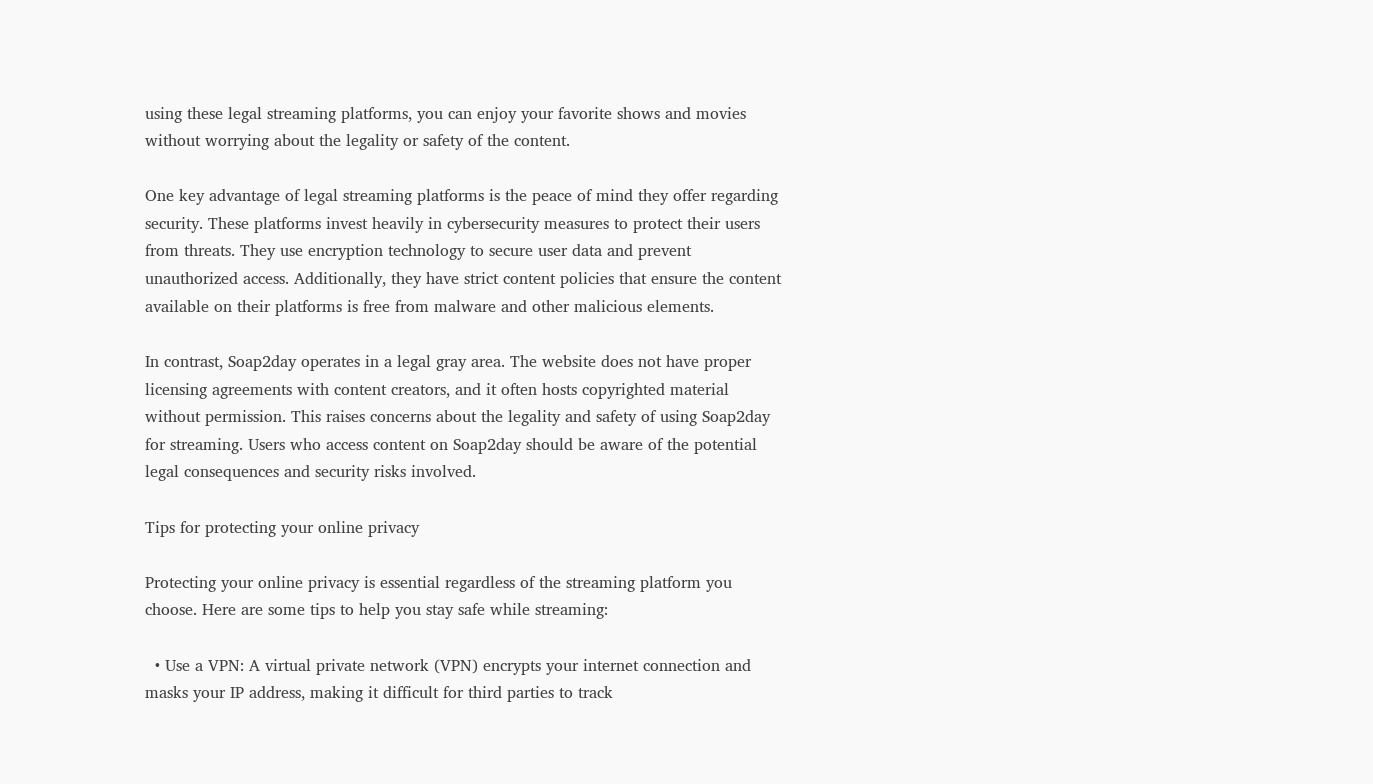using these legal streaming platforms, you can enjoy your favorite shows and movies without worrying about the legality or safety of the content.

One key advantage of legal streaming platforms is the peace of mind they offer regarding security. These platforms invest heavily in cybersecurity measures to protect their users from threats. They use encryption technology to secure user data and prevent unauthorized access. Additionally, they have strict content policies that ensure the content available on their platforms is free from malware and other malicious elements.

In contrast, Soap2day operates in a legal gray area. The website does not have proper licensing agreements with content creators, and it often hosts copyrighted material without permission. This raises concerns about the legality and safety of using Soap2day for streaming. Users who access content on Soap2day should be aware of the potential legal consequences and security risks involved.

Tips for protecting your online privacy

Protecting your online privacy is essential regardless of the streaming platform you choose. Here are some tips to help you stay safe while streaming:

  • Use a VPN: A virtual private network (VPN) encrypts your internet connection and masks your IP address, making it difficult for third parties to track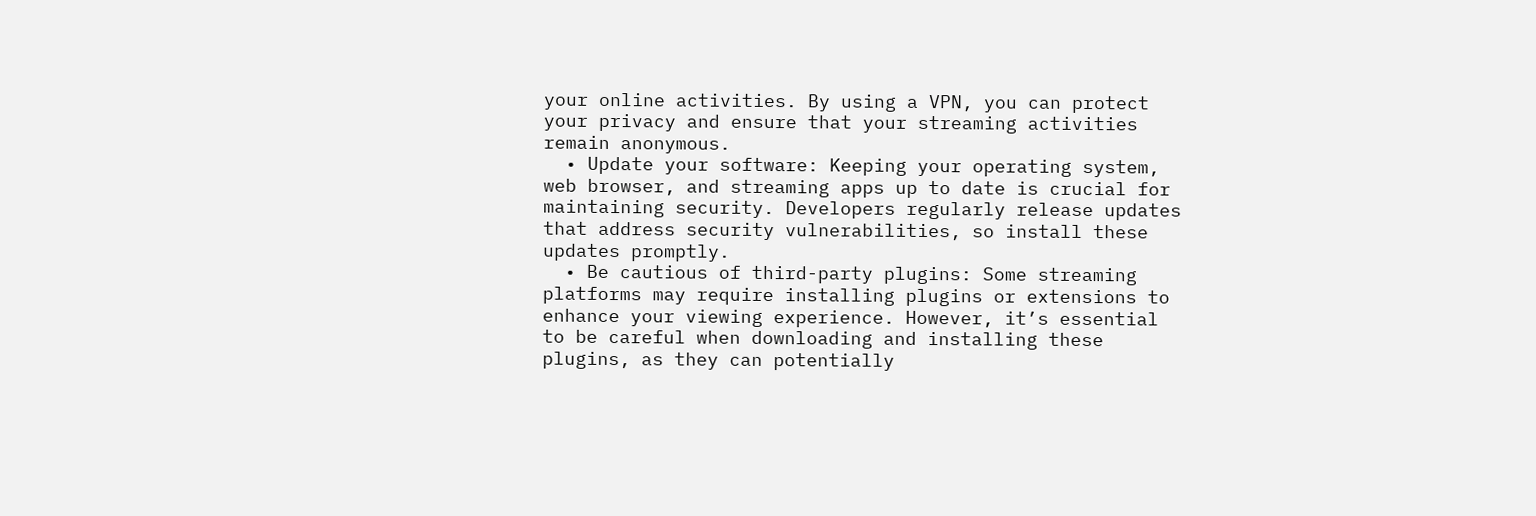your online activities. By using a VPN, you can protect your privacy and ensure that your streaming activities remain anonymous.
  • Update your software: Keeping your operating system, web browser, and streaming apps up to date is crucial for maintaining security. Developers regularly release updates that address security vulnerabilities, so install these updates promptly.
  • Be cautious of third-party plugins: Some streaming platforms may require installing plugins or extensions to enhance your viewing experience. However, it’s essential to be careful when downloading and installing these plugins, as they can potentially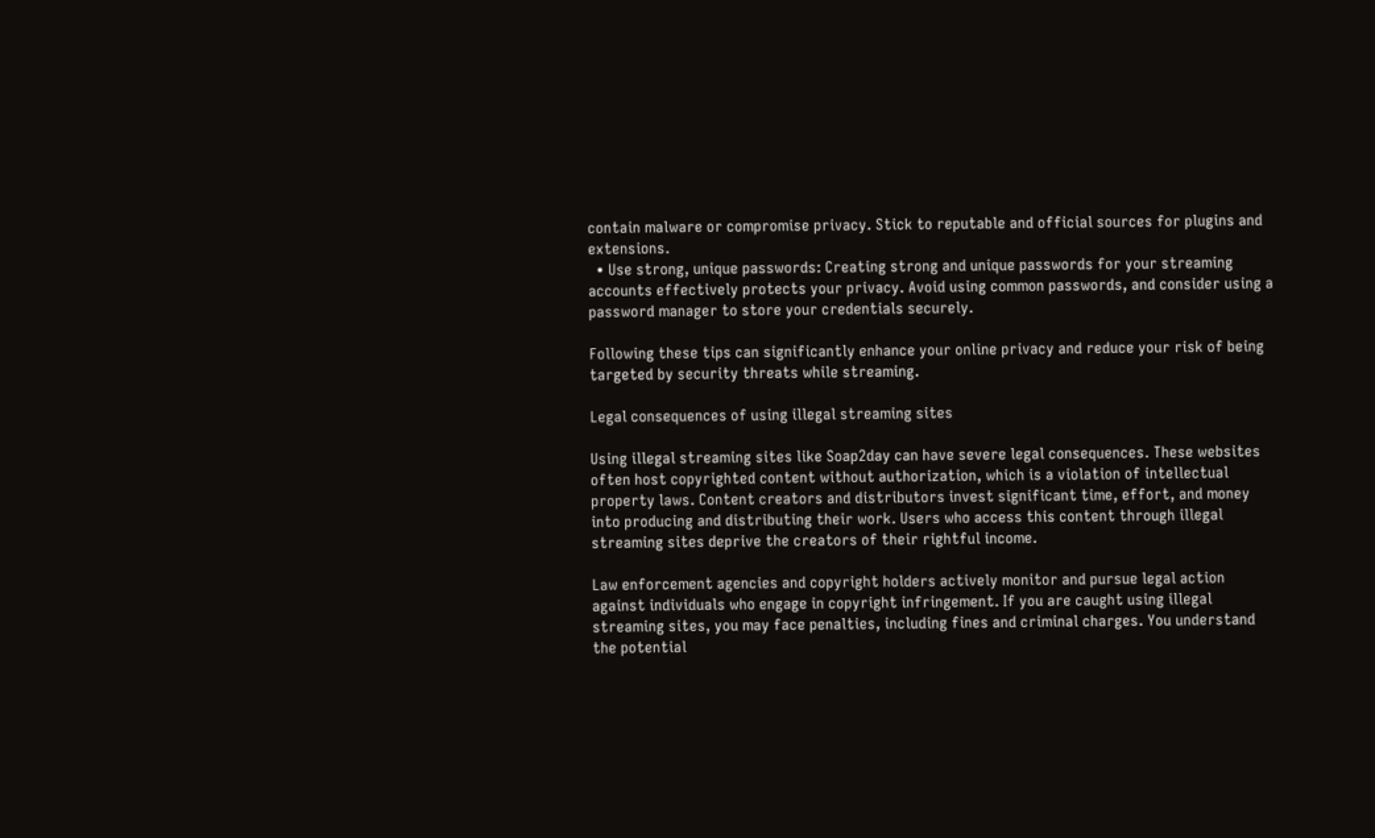contain malware or compromise privacy. Stick to reputable and official sources for plugins and extensions.
  • Use strong, unique passwords: Creating strong and unique passwords for your streaming accounts effectively protects your privacy. Avoid using common passwords, and consider using a password manager to store your credentials securely.

Following these tips can significantly enhance your online privacy and reduce your risk of being targeted by security threats while streaming.

Legal consequences of using illegal streaming sites

Using illegal streaming sites like Soap2day can have severe legal consequences. These websites often host copyrighted content without authorization, which is a violation of intellectual property laws. Content creators and distributors invest significant time, effort, and money into producing and distributing their work. Users who access this content through illegal streaming sites deprive the creators of their rightful income.

Law enforcement agencies and copyright holders actively monitor and pursue legal action against individuals who engage in copyright infringement. If you are caught using illegal streaming sites, you may face penalties, including fines and criminal charges. You understand the potential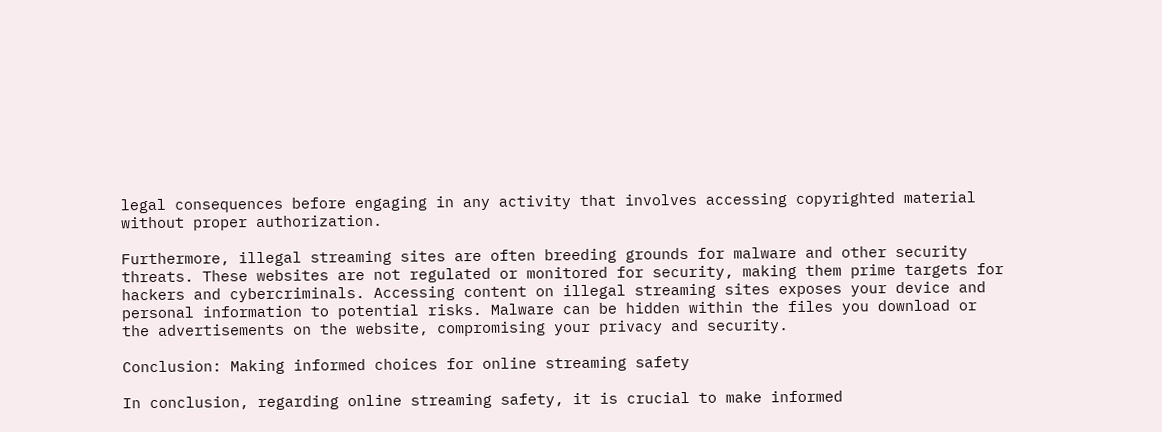legal consequences before engaging in any activity that involves accessing copyrighted material without proper authorization.

Furthermore, illegal streaming sites are often breeding grounds for malware and other security threats. These websites are not regulated or monitored for security, making them prime targets for hackers and cybercriminals. Accessing content on illegal streaming sites exposes your device and personal information to potential risks. Malware can be hidden within the files you download or the advertisements on the website, compromising your privacy and security.

Conclusion: Making informed choices for online streaming safety

In conclusion, regarding online streaming safety, it is crucial to make informed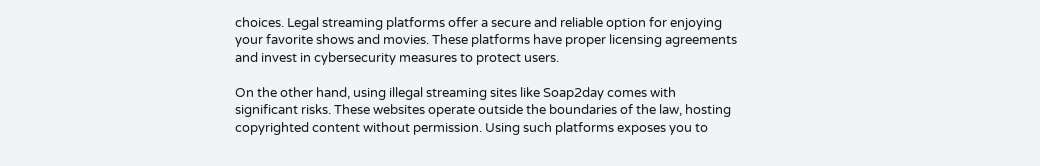choices. Legal streaming platforms offer a secure and reliable option for enjoying your favorite shows and movies. These platforms have proper licensing agreements and invest in cybersecurity measures to protect users.

On the other hand, using illegal streaming sites like Soap2day comes with significant risks. These websites operate outside the boundaries of the law, hosting copyrighted content without permission. Using such platforms exposes you to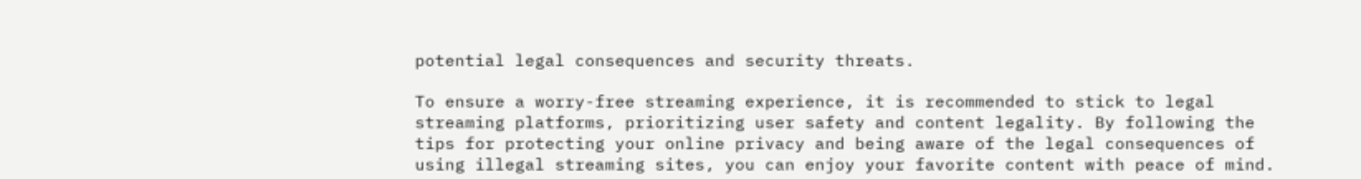potential legal consequences and security threats.

To ensure a worry-free streaming experience, it is recommended to stick to legal streaming platforms, prioritizing user safety and content legality. By following the tips for protecting your online privacy and being aware of the legal consequences of using illegal streaming sites, you can enjoy your favorite content with peace of mind.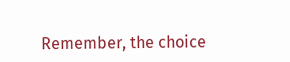Remember, the choice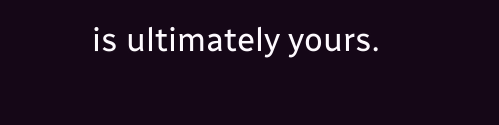is ultimately yours.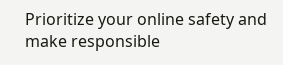Prioritize your online safety and make responsible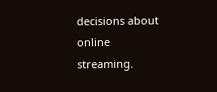decisions about online streaming.